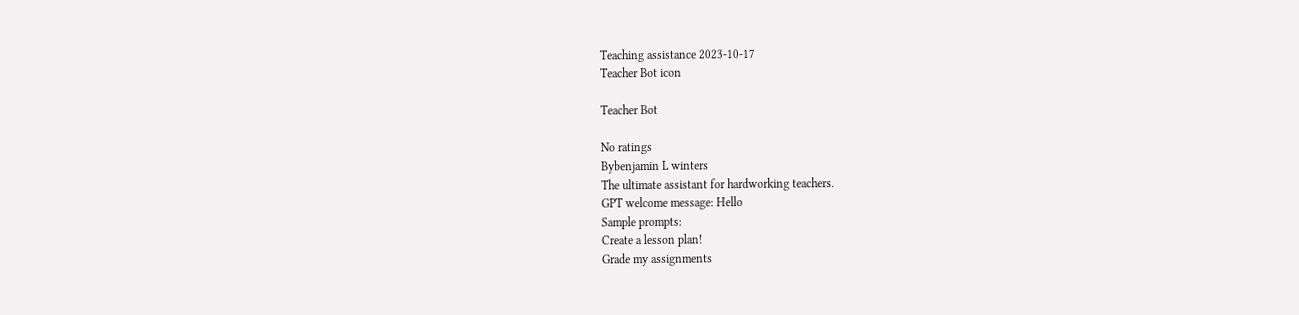Teaching assistance 2023-10-17
Teacher Bot icon

Teacher Bot

No ratings
Bybenjamin L winters
The ultimate assistant for hardworking teachers.
GPT welcome message: Hello
Sample prompts:
Create a lesson plan!
Grade my assignments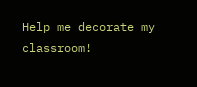Help me decorate my classroom!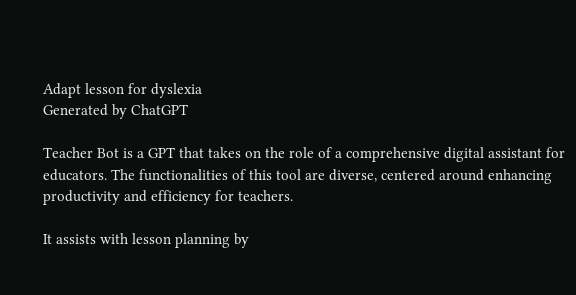Adapt lesson for dyslexia
Generated by ChatGPT

Teacher Bot is a GPT that takes on the role of a comprehensive digital assistant for educators. The functionalities of this tool are diverse, centered around enhancing productivity and efficiency for teachers.

It assists with lesson planning by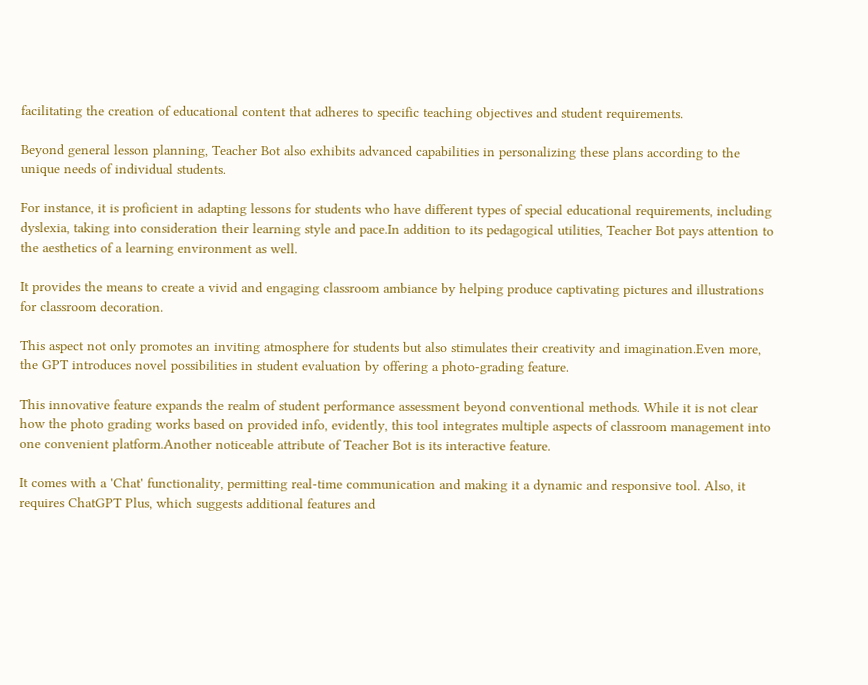facilitating the creation of educational content that adheres to specific teaching objectives and student requirements.

Beyond general lesson planning, Teacher Bot also exhibits advanced capabilities in personalizing these plans according to the unique needs of individual students.

For instance, it is proficient in adapting lessons for students who have different types of special educational requirements, including dyslexia, taking into consideration their learning style and pace.In addition to its pedagogical utilities, Teacher Bot pays attention to the aesthetics of a learning environment as well.

It provides the means to create a vivid and engaging classroom ambiance by helping produce captivating pictures and illustrations for classroom decoration.

This aspect not only promotes an inviting atmosphere for students but also stimulates their creativity and imagination.Even more, the GPT introduces novel possibilities in student evaluation by offering a photo-grading feature.

This innovative feature expands the realm of student performance assessment beyond conventional methods. While it is not clear how the photo grading works based on provided info, evidently, this tool integrates multiple aspects of classroom management into one convenient platform.Another noticeable attribute of Teacher Bot is its interactive feature.

It comes with a 'Chat' functionality, permitting real-time communication and making it a dynamic and responsive tool. Also, it requires ChatGPT Plus, which suggests additional features and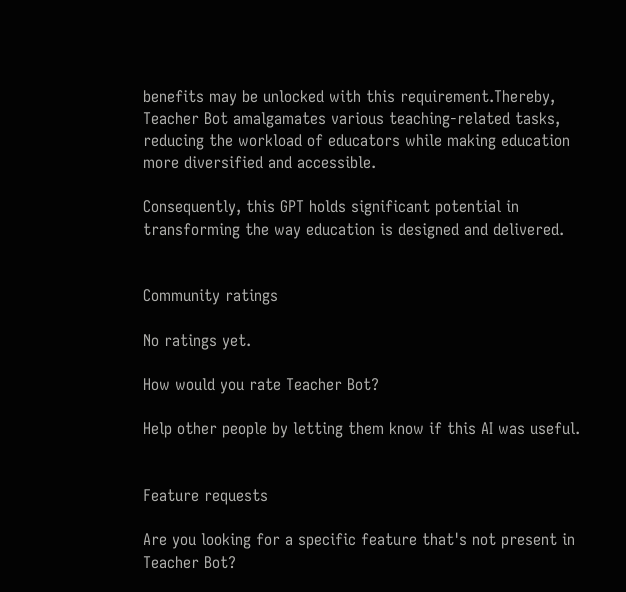benefits may be unlocked with this requirement.Thereby, Teacher Bot amalgamates various teaching-related tasks, reducing the workload of educators while making education more diversified and accessible.

Consequently, this GPT holds significant potential in transforming the way education is designed and delivered.


Community ratings

No ratings yet.

How would you rate Teacher Bot?

Help other people by letting them know if this AI was useful.


Feature requests

Are you looking for a specific feature that's not present in Teacher Bot?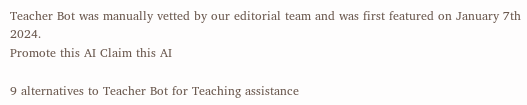Teacher Bot was manually vetted by our editorial team and was first featured on January 7th 2024.
Promote this AI Claim this AI

9 alternatives to Teacher Bot for Teaching assistance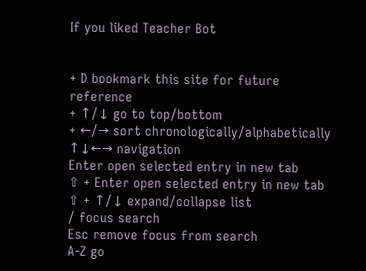If you liked Teacher Bot


+ D bookmark this site for future reference
+ ↑/↓ go to top/bottom
+ ←/→ sort chronologically/alphabetically
↑↓←→ navigation
Enter open selected entry in new tab
⇧ + Enter open selected entry in new tab
⇧ + ↑/↓ expand/collapse list
/ focus search
Esc remove focus from search
A-Z go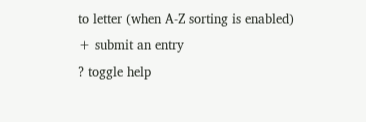to letter (when A-Z sorting is enabled)
+ submit an entry
? toggle help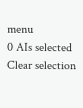menu
0 AIs selected
Clear selection